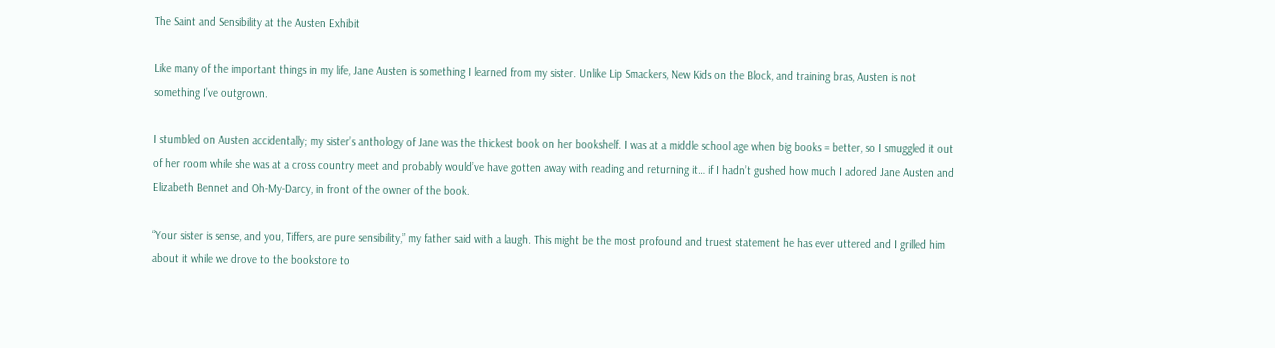The Saint and Sensibility at the Austen Exhibit

Like many of the important things in my life, Jane Austen is something I learned from my sister. Unlike Lip Smackers, New Kids on the Block, and training bras, Austen is not something I’ve outgrown.

I stumbled on Austen accidentally; my sister’s anthology of Jane was the thickest book on her bookshelf. I was at a middle school age when big books = better, so I smuggled it out of her room while she was at a cross country meet and probably would’ve have gotten away with reading and returning it… if I hadn’t gushed how much I adored Jane Austen and Elizabeth Bennet and Oh-My-Darcy, in front of the owner of the book.

“Your sister is sense, and you, Tiffers, are pure sensibility,” my father said with a laugh. This might be the most profound and truest statement he has ever uttered and I grilled him about it while we drove to the bookstore to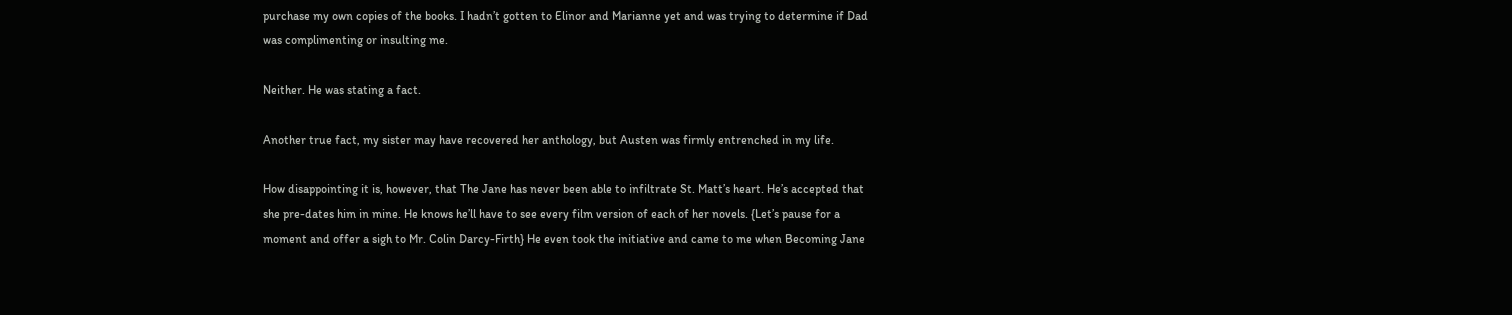purchase my own copies of the books. I hadn’t gotten to Elinor and Marianne yet and was trying to determine if Dad was complimenting or insulting me.

Neither. He was stating a fact.

Another true fact, my sister may have recovered her anthology, but Austen was firmly entrenched in my life.

How disappointing it is, however, that The Jane has never been able to infiltrate St. Matt’s heart. He’s accepted that she pre-dates him in mine. He knows he’ll have to see every film version of each of her novels. {Let’s pause for a moment and offer a sigh to Mr. Colin Darcy-Firth} He even took the initiative and came to me when Becoming Jane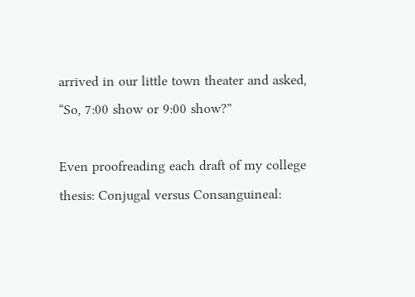arrived in our little town theater and asked, “So, 7:00 show or 9:00 show?”

Even proofreading each draft of my college thesis: Conjugal versus Consanguineal: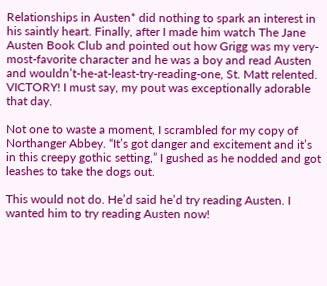Relationships in Austen* did nothing to spark an interest in his saintly heart. Finally, after I made him watch The Jane Austen Book Club and pointed out how Grigg was my very-most-favorite character and he was a boy and read Austen and wouldn’t-he-at-least-try-reading-one, St. Matt relented. VICTORY! I must say, my pout was exceptionally adorable that day.

Not one to waste a moment, I scrambled for my copy of Northanger Abbey. “It’s got danger and excitement and it’s in this creepy gothic setting,” I gushed as he nodded and got leashes to take the dogs out.

This would not do. He’d said he’d try reading Austen. I wanted him to try reading Austen now!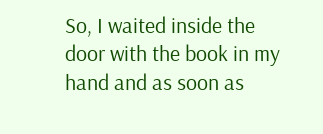So, I waited inside the door with the book in my hand and as soon as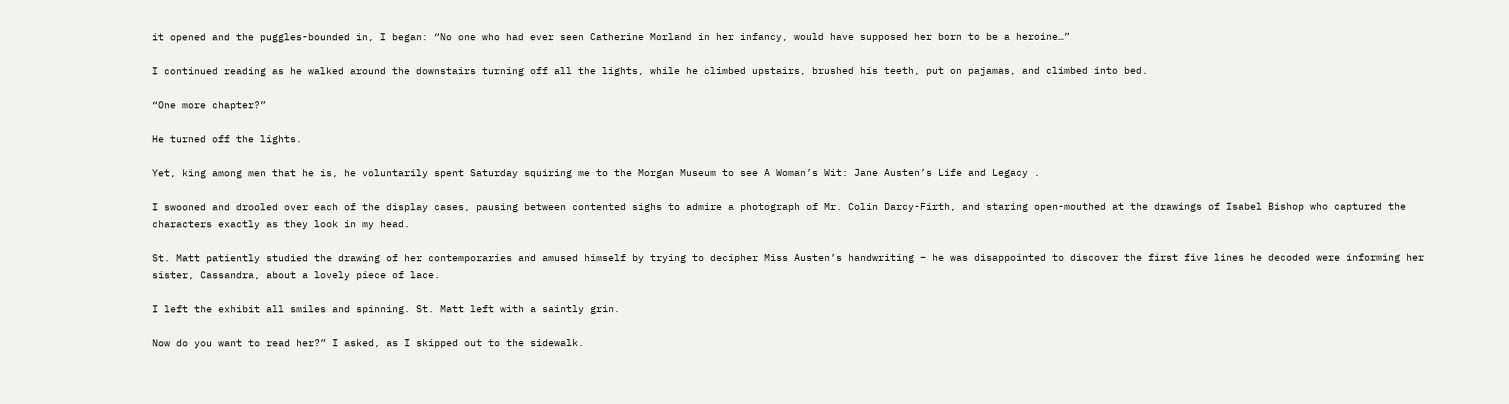it opened and the puggles-bounded in, I began: “No one who had ever seen Catherine Morland in her infancy, would have supposed her born to be a heroine…”

I continued reading as he walked around the downstairs turning off all the lights, while he climbed upstairs, brushed his teeth, put on pajamas, and climbed into bed.

“One more chapter?”

He turned off the lights.

Yet, king among men that he is, he voluntarily spent Saturday squiring me to the Morgan Museum to see A Woman’s Wit: Jane Austen’s Life and Legacy .

I swooned and drooled over each of the display cases, pausing between contented sighs to admire a photograph of Mr. Colin Darcy-Firth, and staring open-mouthed at the drawings of Isabel Bishop who captured the characters exactly as they look in my head.

St. Matt patiently studied the drawing of her contemporaries and amused himself by trying to decipher Miss Austen’s handwriting – he was disappointed to discover the first five lines he decoded were informing her sister, Cassandra, about a lovely piece of lace.

I left the exhibit all smiles and spinning. St. Matt left with a saintly grin.

Now do you want to read her?” I asked, as I skipped out to the sidewalk.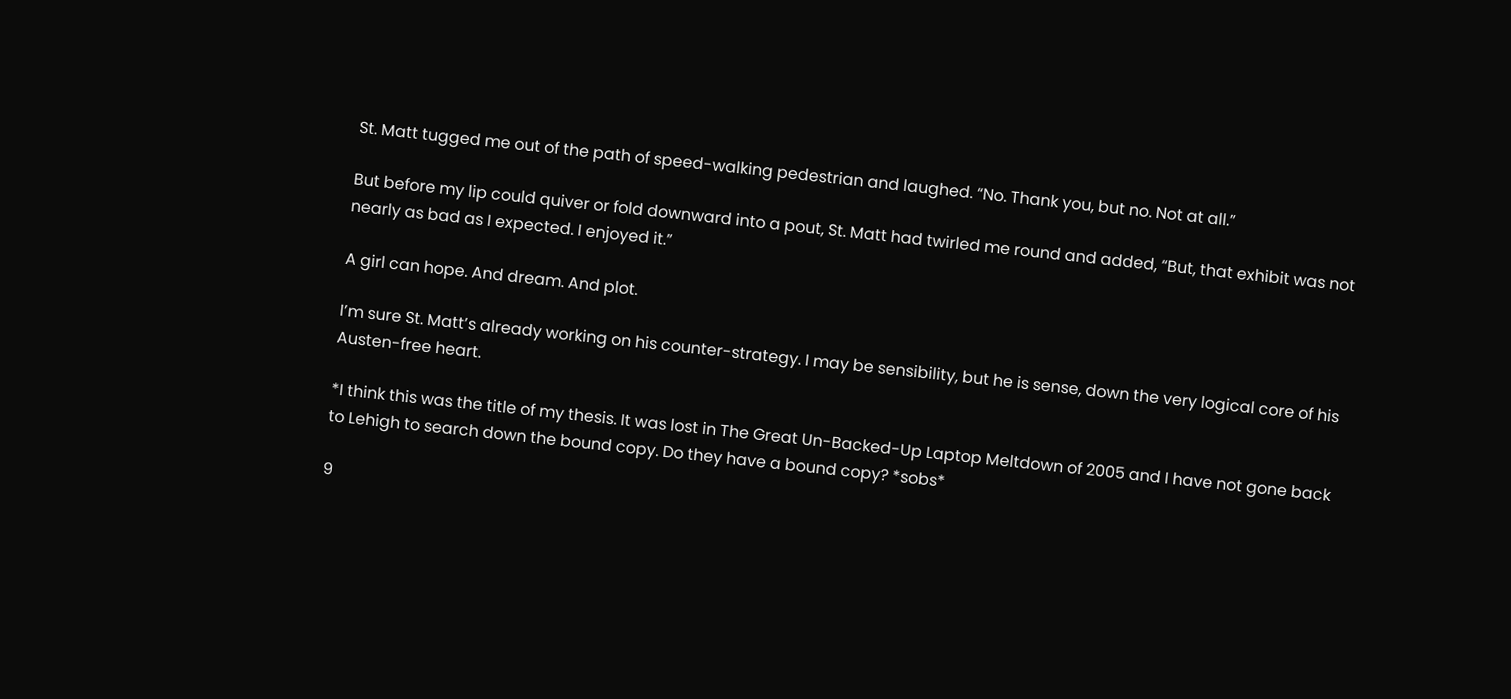St. Matt tugged me out of the path of speed-walking pedestrian and laughed. “No. Thank you, but no. Not at all.”

But before my lip could quiver or fold downward into a pout, St. Matt had twirled me round and added, “But, that exhibit was not nearly as bad as I expected. I enjoyed it.”

A girl can hope. And dream. And plot.

I’m sure St. Matt’s already working on his counter-strategy. I may be sensibility, but he is sense, down the very logical core of his Austen-free heart.

*I think this was the title of my thesis. It was lost in The Great Un-Backed-Up Laptop Meltdown of 2005 and I have not gone back to Lehigh to search down the bound copy. Do they have a bound copy? *sobs*

9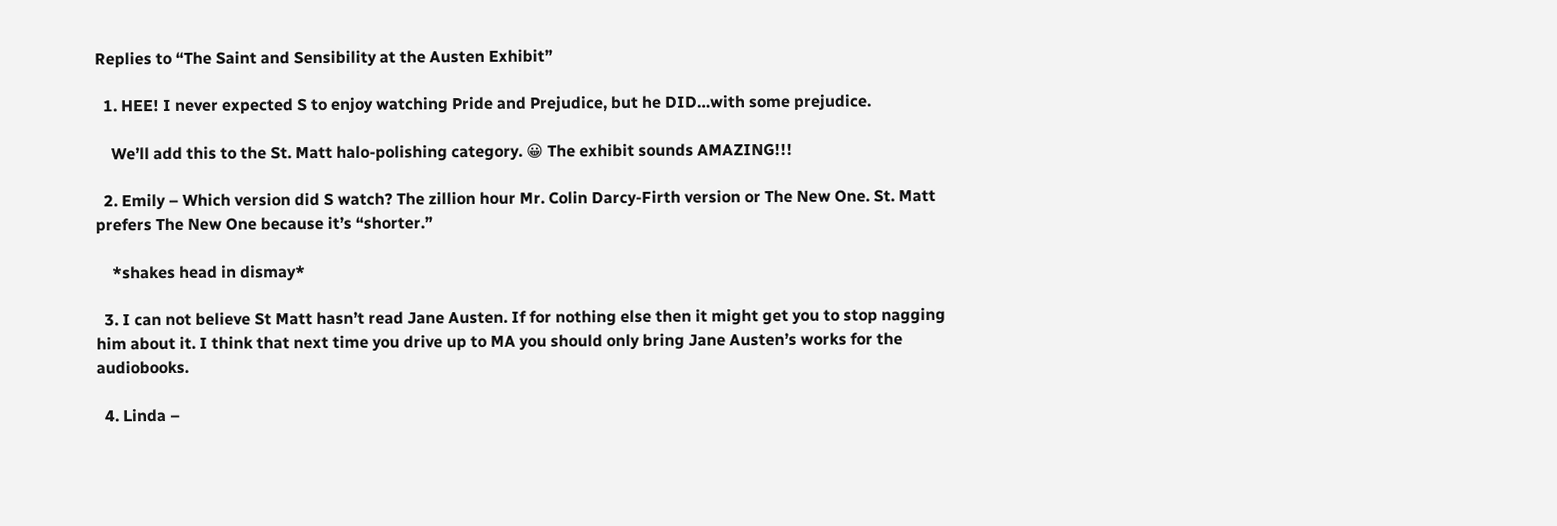Replies to “The Saint and Sensibility at the Austen Exhibit”

  1. HEE! I never expected S to enjoy watching Pride and Prejudice, but he DID…with some prejudice.

    We’ll add this to the St. Matt halo-polishing category. 😀 The exhibit sounds AMAZING!!!

  2. Emily – Which version did S watch? The zillion hour Mr. Colin Darcy-Firth version or The New One. St. Matt prefers The New One because it’s “shorter.”

    *shakes head in dismay*

  3. I can not believe St Matt hasn’t read Jane Austen. If for nothing else then it might get you to stop nagging him about it. I think that next time you drive up to MA you should only bring Jane Austen’s works for the audiobooks.

  4. Linda –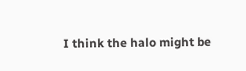I think the halo might be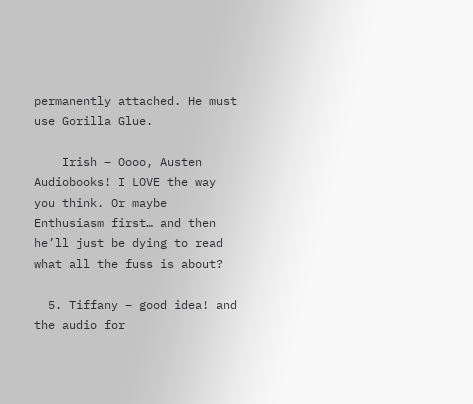permanently attached. He must use Gorilla Glue.

    Irish – Oooo, Austen Audiobooks! I LOVE the way you think. Or maybe Enthusiasm first… and then he’ll just be dying to read what all the fuss is about?

  5. Tiffany – good idea! and the audio for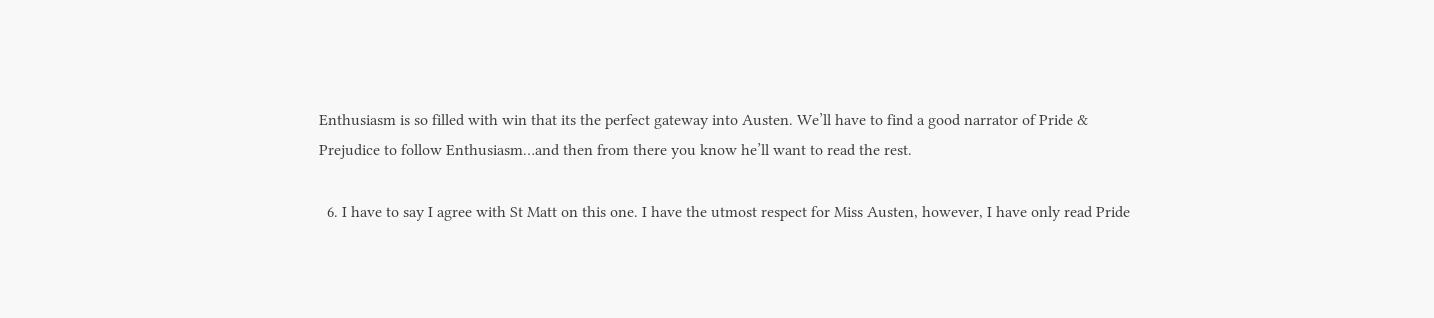Enthusiasm is so filled with win that its the perfect gateway into Austen. We’ll have to find a good narrator of Pride & Prejudice to follow Enthusiasm…and then from there you know he’ll want to read the rest.

  6. I have to say I agree with St Matt on this one. I have the utmost respect for Miss Austen, however, I have only read Pride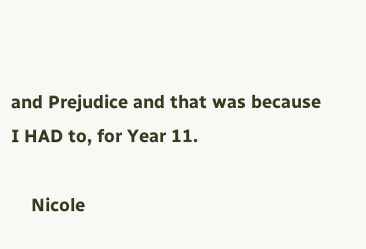and Prejudice and that was because I HAD to, for Year 11.

    Nicole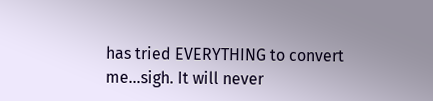has tried EVERYTHING to convert me…sigh. It will never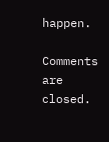happen.

Comments are closed.